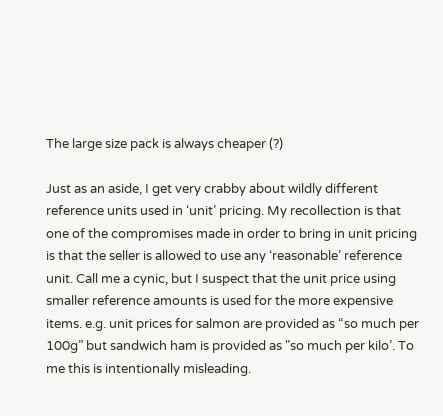The large size pack is always cheaper (?)

Just as an aside, I get very crabby about wildly different reference units used in ‘unit’ pricing. My recollection is that one of the compromises made in order to bring in unit pricing is that the seller is allowed to use any ‘reasonable’ reference unit. Call me a cynic, but I suspect that the unit price using smaller reference amounts is used for the more expensive items. e.g. unit prices for salmon are provided as “so much per 100g” but sandwich ham is provided as "so much per kilo’. To me this is intentionally misleading.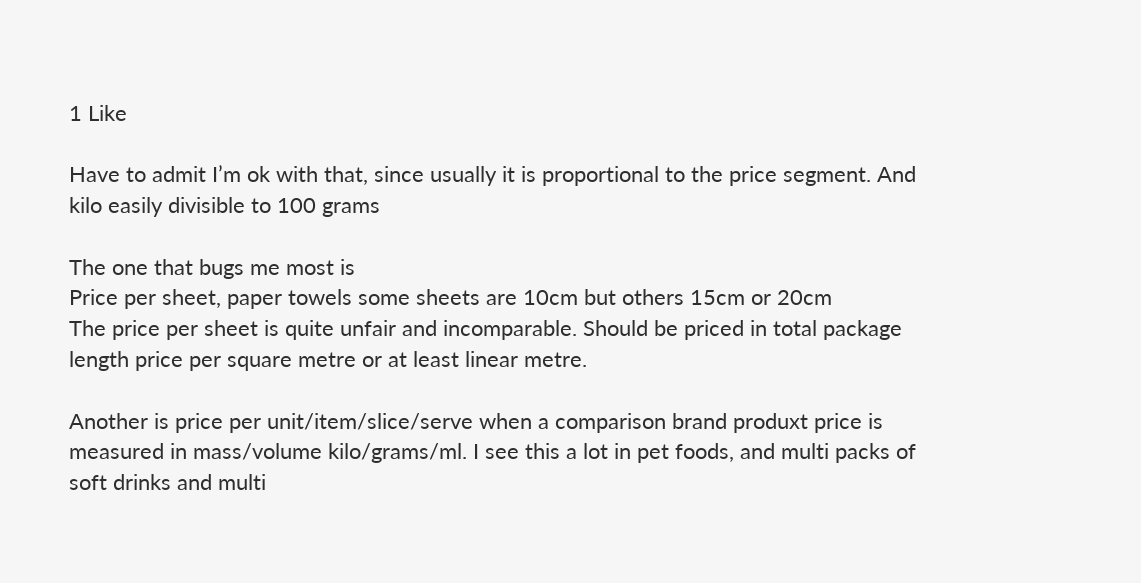1 Like

Have to admit I’m ok with that, since usually it is proportional to the price segment. And kilo easily divisible to 100 grams

The one that bugs me most is
Price per sheet, paper towels some sheets are 10cm but others 15cm or 20cm
The price per sheet is quite unfair and incomparable. Should be priced in total package length price per square metre or at least linear metre.

Another is price per unit/item/slice/serve when a comparison brand produxt price is measured in mass/volume kilo/grams/ml. I see this a lot in pet foods, and multi packs of soft drinks and multi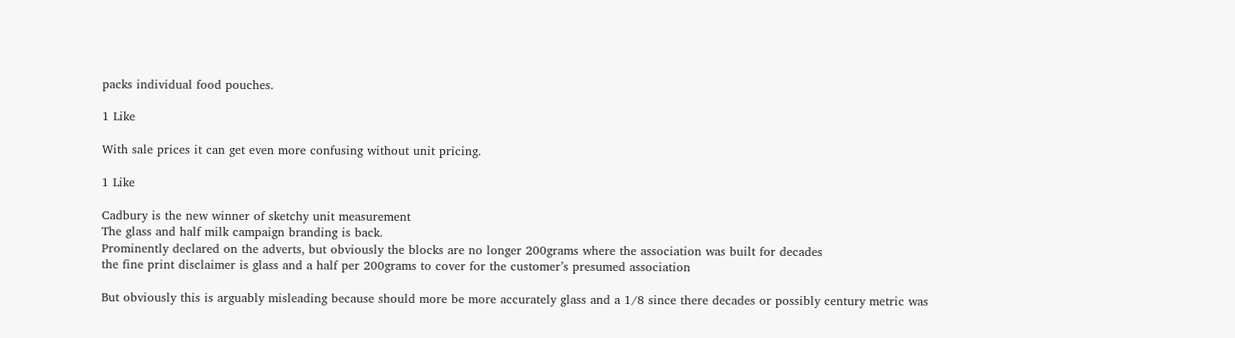packs individual food pouches.

1 Like

With sale prices it can get even more confusing without unit pricing.

1 Like

Cadbury is the new winner of sketchy unit measurement
The glass and half milk campaign branding is back.
Prominently declared on the adverts, but obviously the blocks are no longer 200grams where the association was built for decades
the fine print disclaimer is glass and a half per 200grams to cover for the customer’s presumed association

But obviously this is arguably misleading because should more be more accurately glass and a 1/8 since there decades or possibly century metric was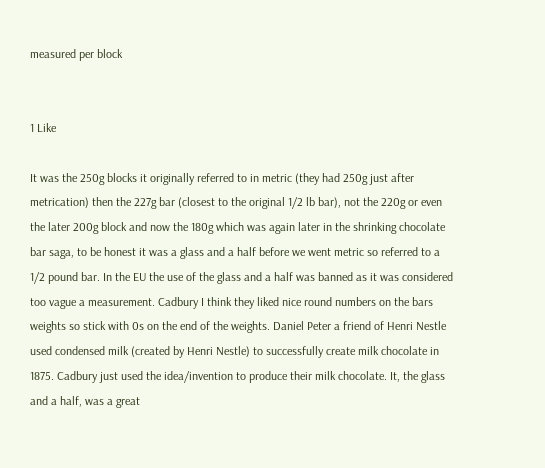measured per block


1 Like

It was the 250g blocks it originally referred to in metric (they had 250g just after metrication) then the 227g bar (closest to the original 1/2 lb bar), not the 220g or even the later 200g block and now the 180g which was again later in the shrinking chocolate bar saga, to be honest it was a glass and a half before we went metric so referred to a 1/2 pound bar. In the EU the use of the glass and a half was banned as it was considered too vague a measurement. Cadbury I think they liked nice round numbers on the bars weights so stick with 0s on the end of the weights. Daniel Peter a friend of Henri Nestle used condensed milk (created by Henri Nestle) to successfully create milk chocolate in 1875. Cadbury just used the idea/invention to produce their milk chocolate. It, the glass and a half, was a great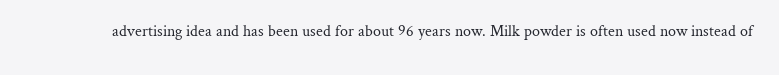advertising idea and has been used for about 96 years now. Milk powder is often used now instead of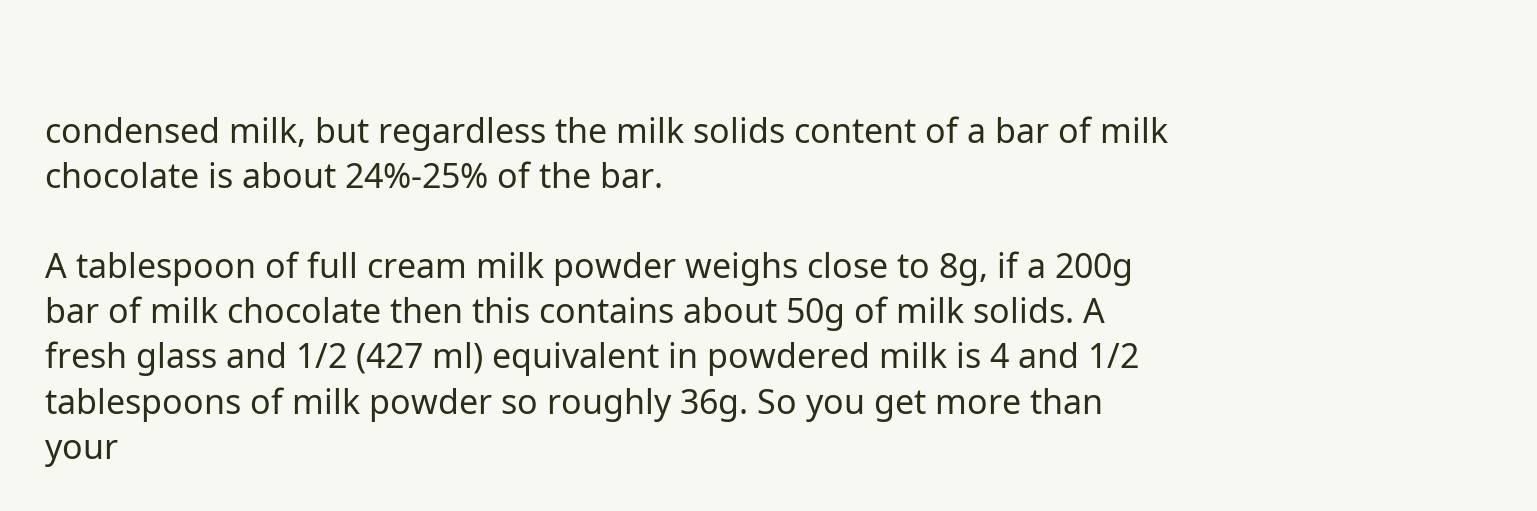condensed milk, but regardless the milk solids content of a bar of milk chocolate is about 24%-25% of the bar.

A tablespoon of full cream milk powder weighs close to 8g, if a 200g bar of milk chocolate then this contains about 50g of milk solids. A fresh glass and 1/2 (427 ml) equivalent in powdered milk is 4 and 1/2 tablespoons of milk powder so roughly 36g. So you get more than your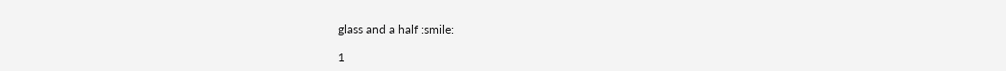glass and a half :smile:

1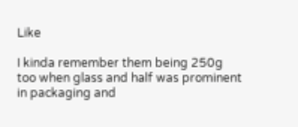Like

I kinda remember them being 250g too when glass and half was prominent in packaging and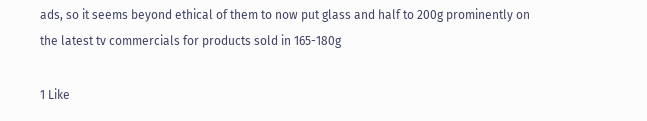ads, so it seems beyond ethical of them to now put glass and half to 200g prominently on the latest tv commercials for products sold in 165-180g

1 Like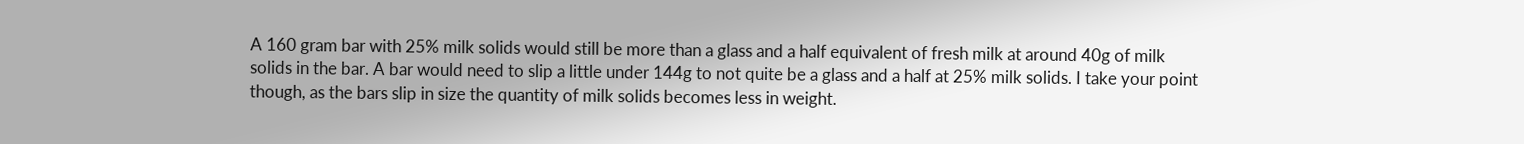A 160 gram bar with 25% milk solids would still be more than a glass and a half equivalent of fresh milk at around 40g of milk solids in the bar. A bar would need to slip a little under 144g to not quite be a glass and a half at 25% milk solids. I take your point though, as the bars slip in size the quantity of milk solids becomes less in weight.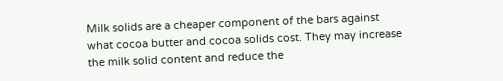Milk solids are a cheaper component of the bars against what cocoa butter and cocoa solids cost. They may increase the milk solid content and reduce the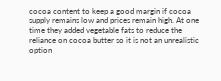cocoa content to keep a good margin if cocoa supply remains low and prices remain high. At one time they added vegetable fats to reduce the reliance on cocoa butter so it is not an unrealistic option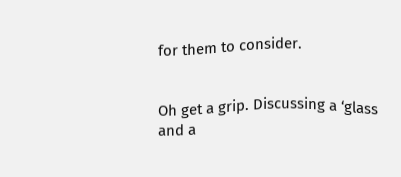for them to consider.


Oh get a grip. Discussing a ‘glass and a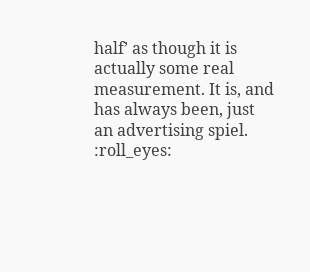half’ as though it is actually some real measurement. It is, and has always been, just an advertising spiel. :roll_eyes: